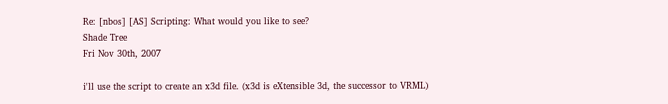Re: [nbos] [AS] Scripting: What would you like to see?
Shade Tree
Fri Nov 30th, 2007

i'll use the script to create an x3d file. (x3d is eXtensible 3d, the successor to VRML)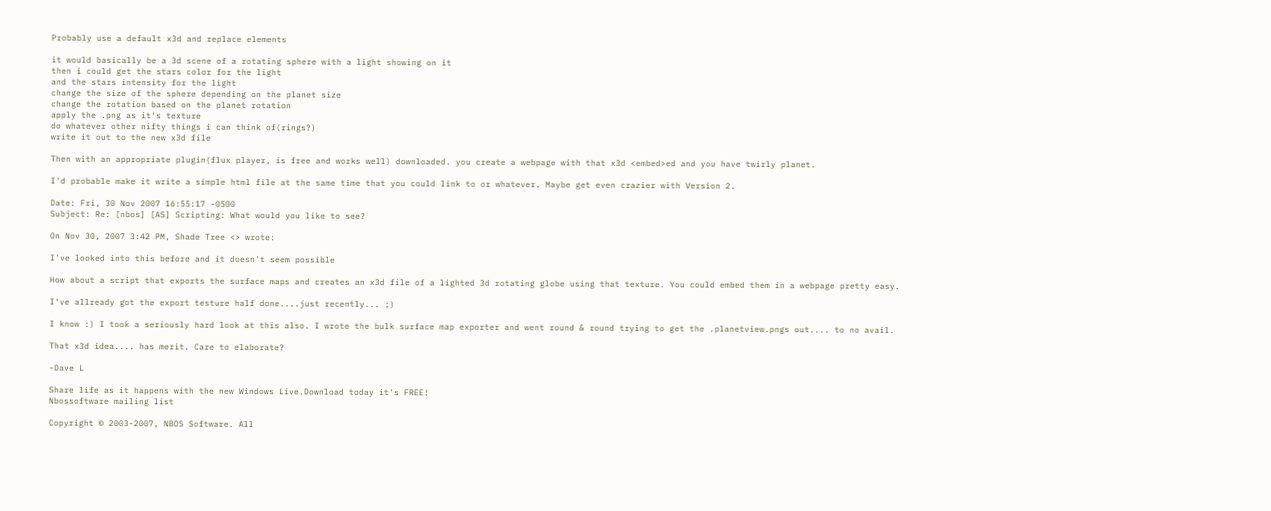Probably use a default x3d and replace elements

it would basically be a 3d scene of a rotating sphere with a light showing on it
then i could get the stars color for the light
and the stars intensity for the light
change the size of the sphere depending on the planet size
change the rotation based on the planet rotation
apply the .png as it's texture
do whatever other nifty things i can think of(rings?)
write it out to the new x3d file

Then with an appropriate plugin(flux player, is free and works well) downloaded. you create a webpage with that x3d <embed>ed and you have twirly planet.

I'd probable make it write a simple html file at the same time that you could link to or whatever. Maybe get even crazier with Version 2.

Date: Fri, 30 Nov 2007 16:55:17 -0500
Subject: Re: [nbos] [AS] Scripting: What would you like to see?

On Nov 30, 2007 3:42 PM, Shade Tree <> wrote:

I've looked into this before and it doesn't seem possible

How about a script that exports the surface maps and creates an x3d file of a lighted 3d rotating globe using that texture. You could embed them in a webpage pretty easy.

I've allready got the export testure half done....just recently... ;)

I know :) I took a seriously hard look at this also. I wrote the bulk surface map exporter and went round & round trying to get the .planetview.pngs out.... to no avail.

That x3d idea.... has merit. Care to elaborate?

-Dave L

Share life as it happens with the new Windows Live.Download today it's FREE!
Nbossoftware mailing list

Copyright © 2003-2007, NBOS Software. All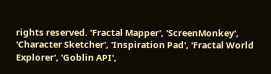rights reserved. 'Fractal Mapper', 'ScreenMonkey', 'Character Sketcher', 'Inspiration Pad', 'Fractal World Explorer', 'Goblin API',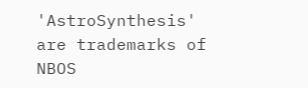'AstroSynthesis' are trademarks of NBOS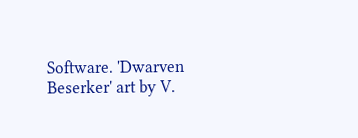Software. 'Dwarven Beserker' art by V.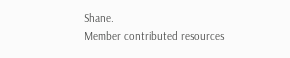Shane.
Member contributed resources